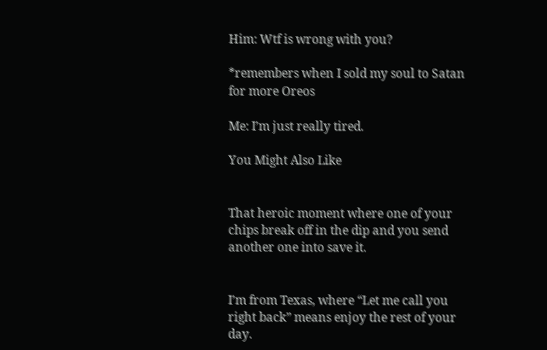Him: Wtf is wrong with you?

*remembers when I sold my soul to Satan for more Oreos

Me: I’m just really tired.

You Might Also Like


That heroic moment where one of your chips break off in the dip and you send another one into save it.


I’m from Texas, where “Let me call you right back” means enjoy the rest of your day.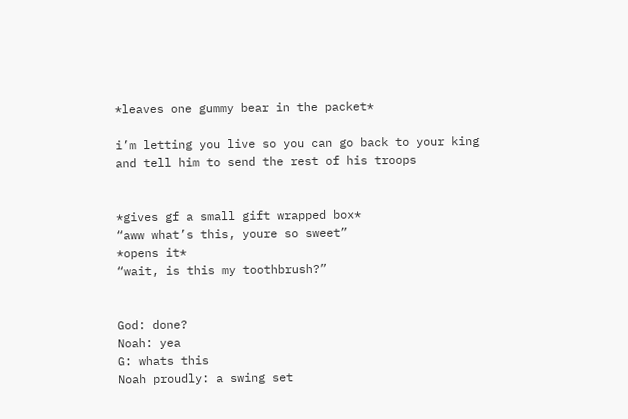*leaves one gummy bear in the packet*

i’m letting you live so you can go back to your king and tell him to send the rest of his troops


*gives gf a small gift wrapped box*
“aww what’s this, youre so sweet”
*opens it*
“wait, is this my toothbrush?”


God: done?
Noah: yea
G: whats this
Noah proudly: a swing set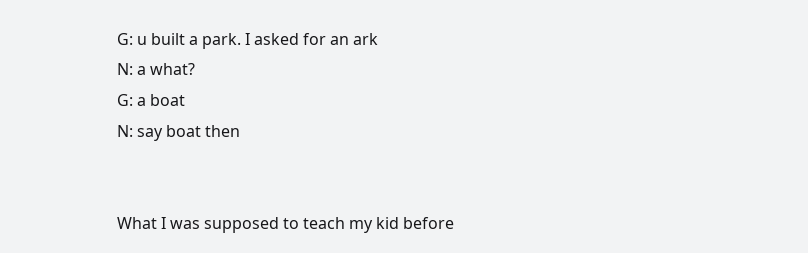G: u built a park. I asked for an ark
N: a what?
G: a boat
N: say boat then


What I was supposed to teach my kid before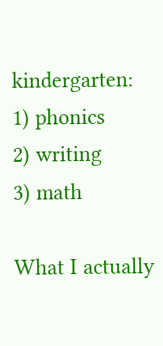kindergarten:
1) phonics
2) writing
3) math

What I actually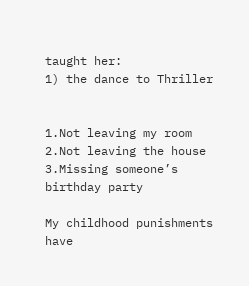taught her:
1) the dance to Thriller


1.Not leaving my room
2.Not leaving the house
3.Missing someone’s birthday party

My childhood punishments have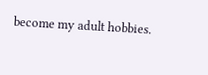become my adult hobbies.